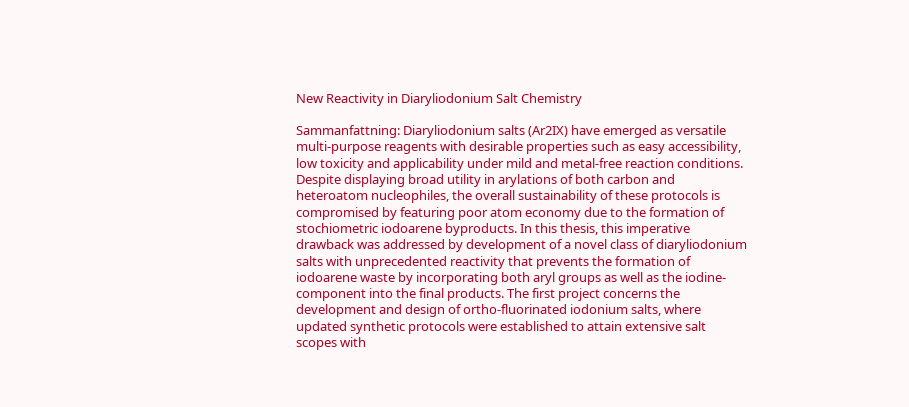New Reactivity in Diaryliodonium Salt Chemistry

Sammanfattning: Diaryliodonium salts (Ar2IX) have emerged as versatile multi-purpose reagents with desirable properties such as easy accessibility, low toxicity and applicability under mild and metal-free reaction conditions. Despite displaying broad utility in arylations of both carbon and heteroatom nucleophiles, the overall sustainability of these protocols is compromised by featuring poor atom economy due to the formation of stochiometric iodoarene byproducts. In this thesis, this imperative drawback was addressed by development of a novel class of diaryliodonium salts with unprecedented reactivity that prevents the formation of iodoarene waste by incorporating both aryl groups as well as the iodine-component into the final products. The first project concerns the development and design of ortho-fluorinated iodonium salts, where updated synthetic protocols were established to attain extensive salt scopes with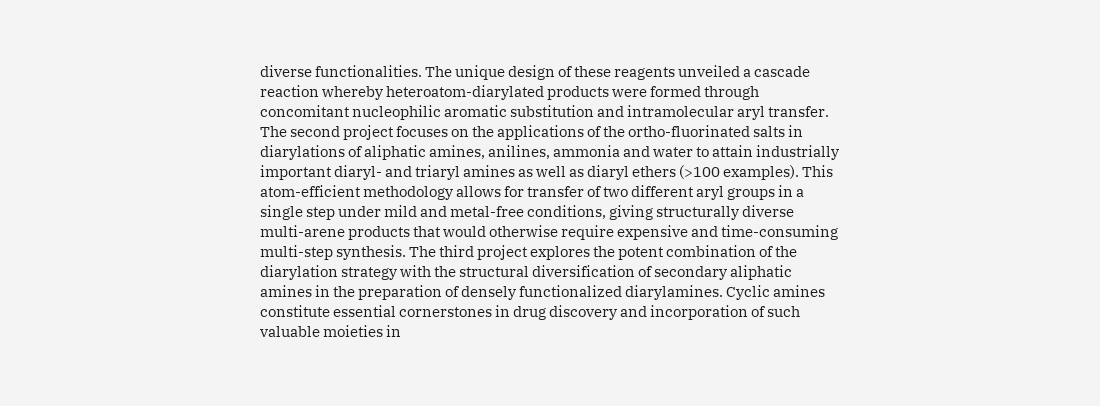diverse functionalities. The unique design of these reagents unveiled a cascade reaction whereby heteroatom-diarylated products were formed through concomitant nucleophilic aromatic substitution and intramolecular aryl transfer. The second project focuses on the applications of the ortho-fluorinated salts in diarylations of aliphatic amines, anilines, ammonia and water to attain industrially important diaryl- and triaryl amines as well as diaryl ethers (>100 examples). This atom-efficient methodology allows for transfer of two different aryl groups in a single step under mild and metal-free conditions, giving structurally diverse multi-arene products that would otherwise require expensive and time-consuming multi-step synthesis. The third project explores the potent combination of the diarylation strategy with the structural diversification of secondary aliphatic amines in the preparation of densely functionalized diarylamines. Cyclic amines constitute essential cornerstones in drug discovery and incorporation of such valuable moieties in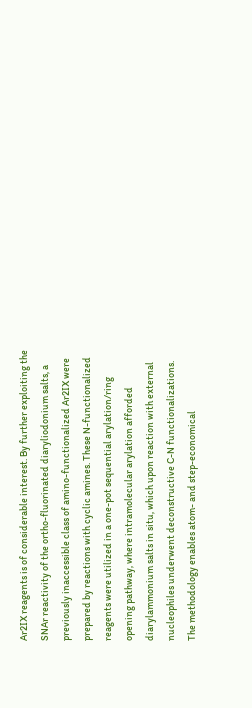Ar2IX reagents is of considerable interest. By further exploiting the SNAr reactivity of the ortho-fluorinated diaryliodonium salts, a previously inaccessible class of amino-functionalized Ar2IX were prepared by reactions with cyclic amines. These N-functionalized reagents were utilized in a one-pot sequential arylation/ring opening pathway, where intramolecular arylation afforded diarylammonium salts in situ, which upon reaction with external nucleophiles underwent deconstructive C-N functionalizations. The methodology enables atom- and step-economical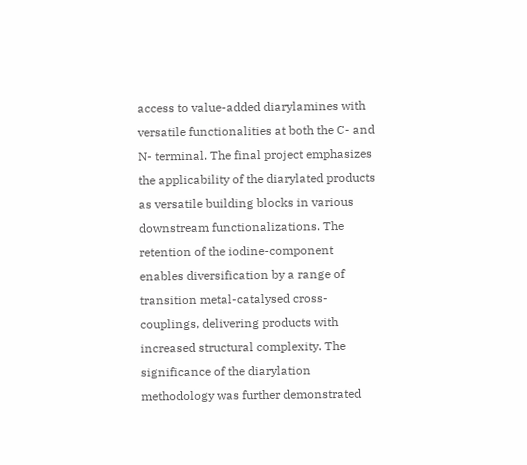access to value-added diarylamines with versatile functionalities at both the C- and N- terminal. The final project emphasizes the applicability of the diarylated products as versatile building blocks in various downstream functionalizations. The retention of the iodine-component enables diversification by a range of transition metal-catalysed cross-couplings, delivering products with increased structural complexity. The significance of the diarylation methodology was further demonstrated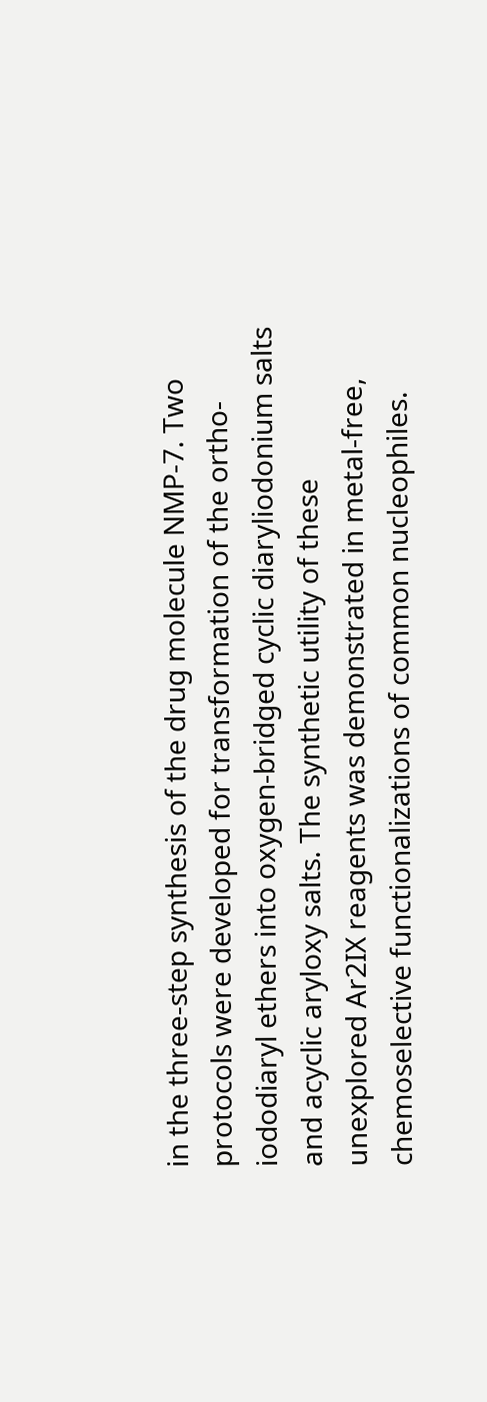in the three-step synthesis of the drug molecule NMP-7. Two protocols were developed for transformation of the ortho-iododiaryl ethers into oxygen-bridged cyclic diaryliodonium salts and acyclic aryloxy salts. The synthetic utility of these unexplored Ar2IX reagents was demonstrated in metal-free, chemoselective functionalizations of common nucleophiles.